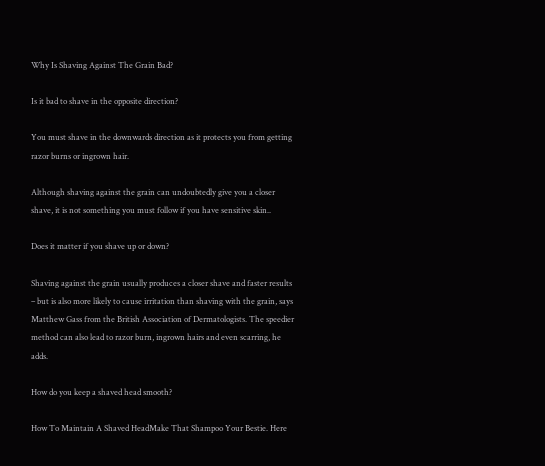Why Is Shaving Against The Grain Bad?

Is it bad to shave in the opposite direction?

You must shave in the downwards direction as it protects you from getting razor burns or ingrown hair.

Although shaving against the grain can undoubtedly give you a closer shave, it is not something you must follow if you have sensitive skin..

Does it matter if you shave up or down?

Shaving against the grain usually produces a closer shave and faster results – but is also more likely to cause irritation than shaving with the grain, says Matthew Gass from the British Association of Dermatologists. The speedier method can also lead to razor burn, ingrown hairs and even scarring, he adds.

How do you keep a shaved head smooth?

How To Maintain A Shaved HeadMake That Shampoo Your Bestie. Here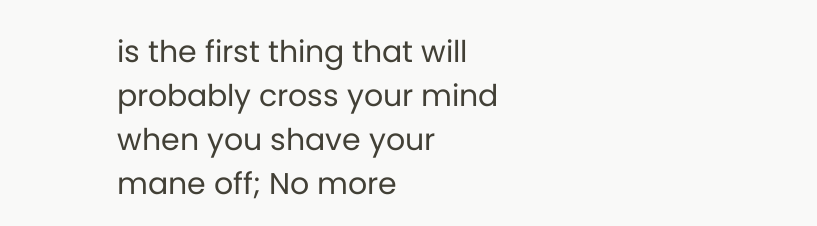is the first thing that will probably cross your mind when you shave your mane off; No more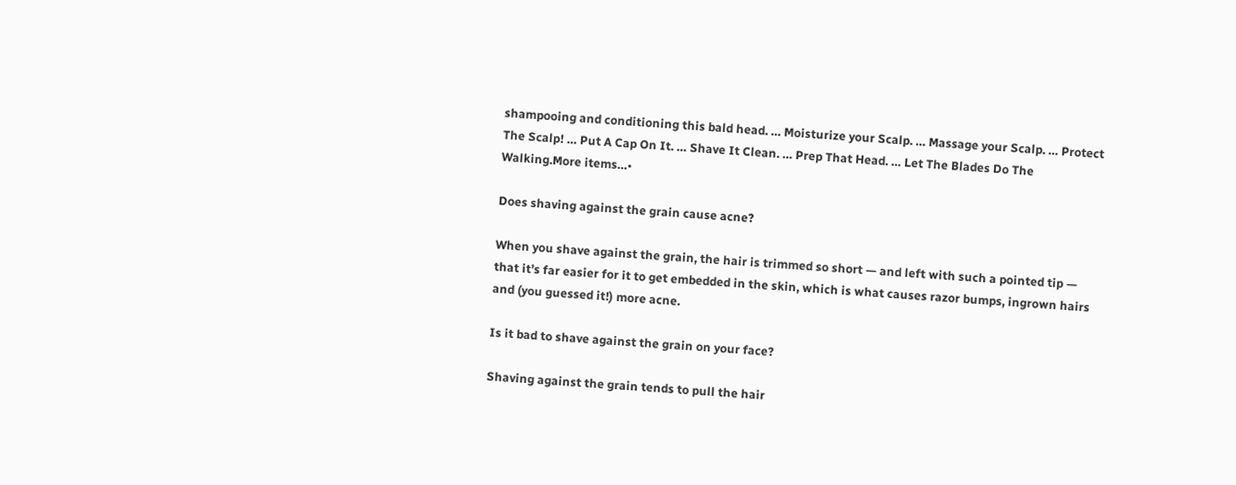shampooing and conditioning this bald head. … Moisturize your Scalp. … Massage your Scalp. … Protect The Scalp! … Put A Cap On It. … Shave It Clean. … Prep That Head. … Let The Blades Do The Walking.More items…•

Does shaving against the grain cause acne?

When you shave against the grain, the hair is trimmed so short — and left with such a pointed tip — that it’s far easier for it to get embedded in the skin, which is what causes razor bumps, ingrown hairs and (you guessed it!) more acne.

Is it bad to shave against the grain on your face?

Shaving against the grain tends to pull the hair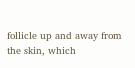follicle up and away from the skin, which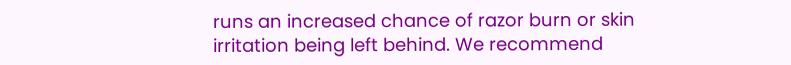runs an increased chance of razor burn or skin irritation being left behind. We recommend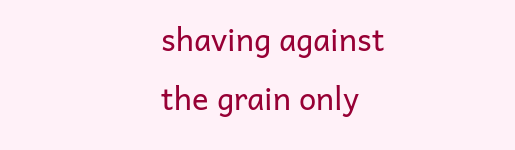shaving against the grain only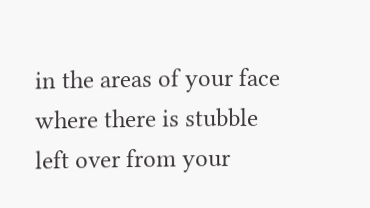in the areas of your face where there is stubble left over from your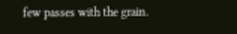few passes with the grain.